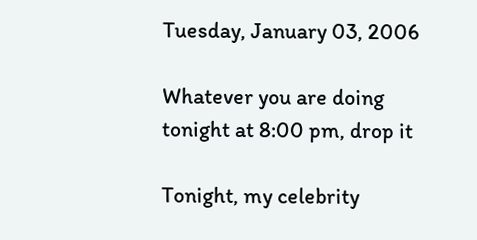Tuesday, January 03, 2006

Whatever you are doing tonight at 8:00 pm, drop it

Tonight, my celebrity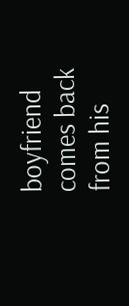boyfriend comes back from his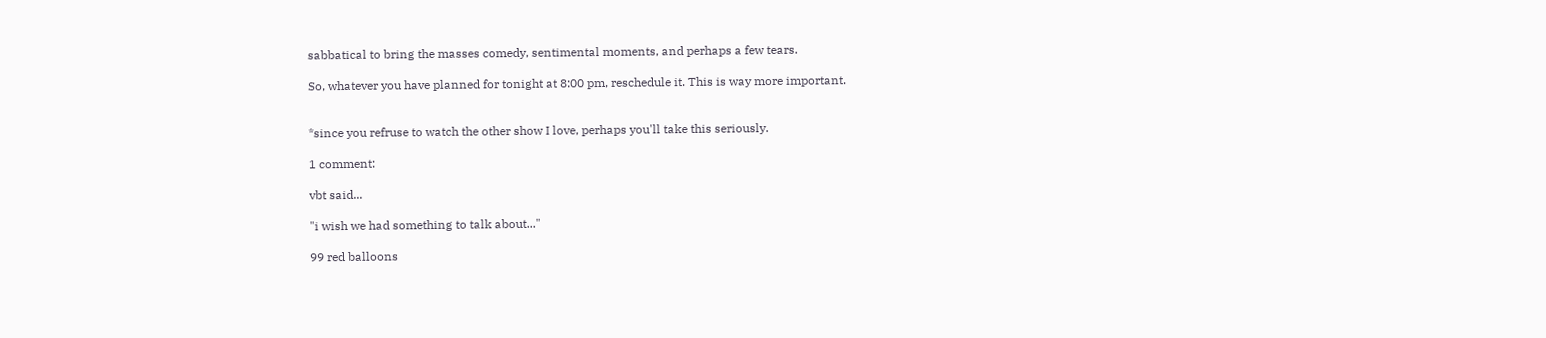sabbatical to bring the masses comedy, sentimental moments, and perhaps a few tears.

So, whatever you have planned for tonight at 8:00 pm, reschedule it. This is way more important.


*since you refruse to watch the other show I love, perhaps you'll take this seriously.

1 comment:

vbt said...

"i wish we had something to talk about..."

99 red balloons